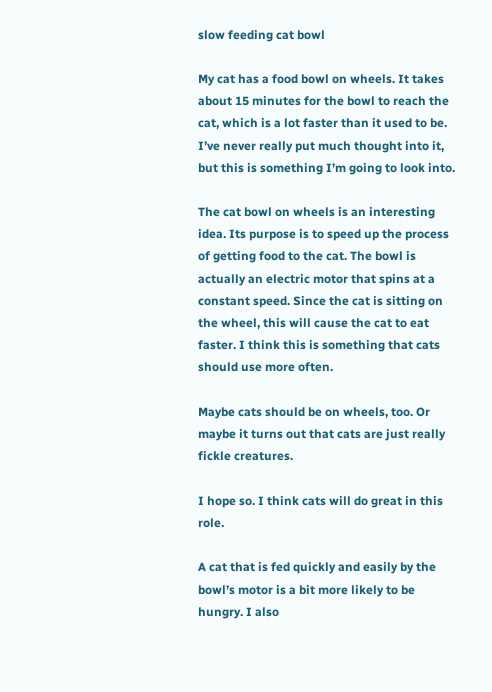slow feeding cat bowl

My cat has a food bowl on wheels. It takes about 15 minutes for the bowl to reach the cat, which is a lot faster than it used to be. I’ve never really put much thought into it, but this is something I’m going to look into.

The cat bowl on wheels is an interesting idea. Its purpose is to speed up the process of getting food to the cat. The bowl is actually an electric motor that spins at a constant speed. Since the cat is sitting on the wheel, this will cause the cat to eat faster. I think this is something that cats should use more often.

Maybe cats should be on wheels, too. Or maybe it turns out that cats are just really fickle creatures.

I hope so. I think cats will do great in this role.

A cat that is fed quickly and easily by the bowl’s motor is a bit more likely to be hungry. I also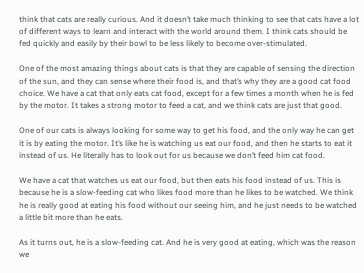think that cats are really curious. And it doesn’t take much thinking to see that cats have a lot of different ways to learn and interact with the world around them. I think cats should be fed quickly and easily by their bowl to be less likely to become over-stimulated.

One of the most amazing things about cats is that they are capable of sensing the direction of the sun, and they can sense where their food is, and that’s why they are a good cat food choice. We have a cat that only eats cat food, except for a few times a month when he is fed by the motor. It takes a strong motor to feed a cat, and we think cats are just that good.

One of our cats is always looking for some way to get his food, and the only way he can get it is by eating the motor. It’s like he is watching us eat our food, and then he starts to eat it instead of us. He literally has to look out for us because we don’t feed him cat food.

We have a cat that watches us eat our food, but then eats his food instead of us. This is because he is a slow-feeding cat who likes food more than he likes to be watched. We think he is really good at eating his food without our seeing him, and he just needs to be watched a little bit more than he eats.

As it turns out, he is a slow-feeding cat. And he is very good at eating, which was the reason we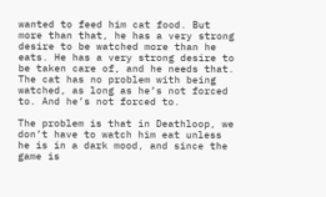wanted to feed him cat food. But more than that, he has a very strong desire to be watched more than he eats. He has a very strong desire to be taken care of, and he needs that. The cat has no problem with being watched, as long as he’s not forced to. And he’s not forced to.

The problem is that in Deathloop, we don’t have to watch him eat unless he is in a dark mood, and since the game is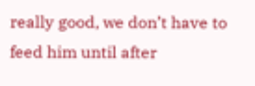really good, we don’t have to feed him until after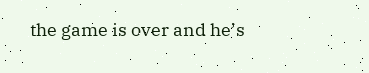the game is over and he’s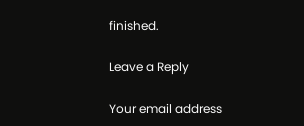finished.

Leave a Reply

Your email address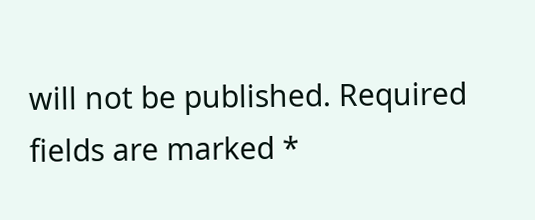will not be published. Required fields are marked *